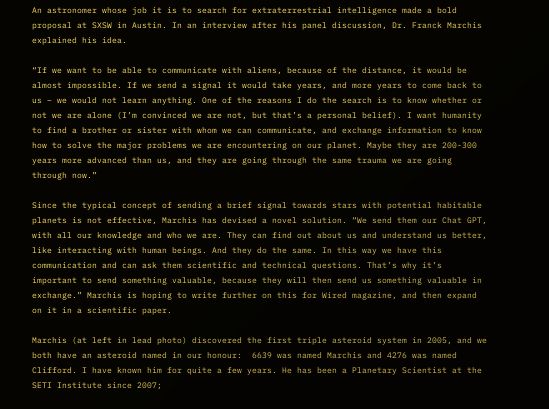An astronomer whose job it is to search for extraterrestrial intelligence made a bold proposal at SXSW in Austin. In an interview after his panel discussion, Dr. Franck Marchis explained his idea.

“If we want to be able to communicate with aliens, because of the distance, it would be almost impossible. If we send a signal it would take years, and more years to come back to us – we would not learn anything. One of the reasons I do the search is to know whether or not we are alone (I’m convinced we are not, but that’s a personal belief). I want humanity to find a brother or sister with whom we can communicate, and exchange information to know how to solve the major problems we are encountering on our planet. Maybe they are 200-300 years more advanced than us, and they are going through the same trauma we are going through now.”

Since the typical concept of sending a brief signal towards stars with potential habitable planets is not effective, Marchis has devised a novel solution. “We send them our Chat GPT, with all our knowledge and who we are. They can find out about us and understand us better, like interacting with human beings. And they do the same. In this way we have this communication and can ask them scientific and technical questions. That’s why it’s important to send something valuable, because they will then send us something valuable in exchange.” Marchis is hoping to write further on this for Wired magazine, and then expand on it in a scientific paper.

Marchis (at left in lead photo) discovered the first triple asteroid system in 2005, and we both have an asteroid named in our honour:  6639 was named Marchis and 4276 was named Clifford. I have known him for quite a few years. He has been a Planetary Scientist at the SETI Institute since 2007;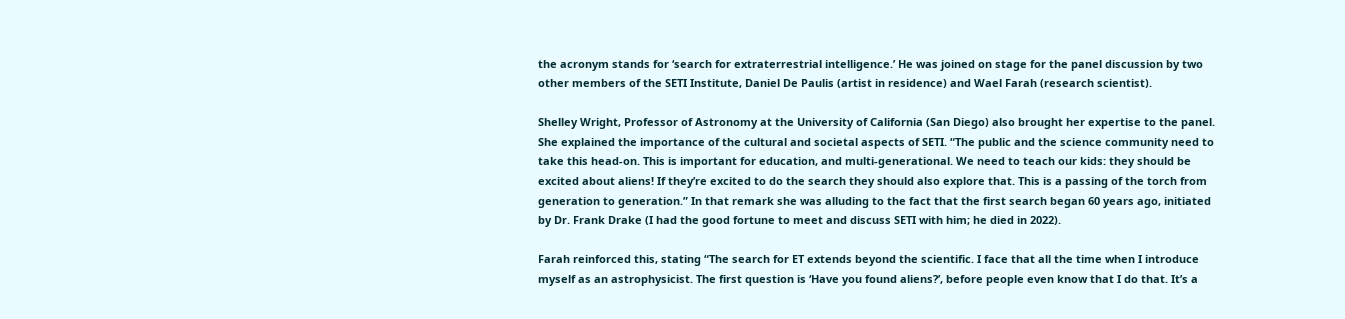the acronym stands for ‘search for extraterrestrial intelligence.’ He was joined on stage for the panel discussion by two other members of the SETI Institute, Daniel De Paulis (artist in residence) and Wael Farah (research scientist).

Shelley Wright, Professor of Astronomy at the University of California (San Diego) also brought her expertise to the panel. She explained the importance of the cultural and societal aspects of SETI. “The public and the science community need to take this head-on. This is important for education, and multi-generational. We need to teach our kids: they should be excited about aliens! If they’re excited to do the search they should also explore that. This is a passing of the torch from generation to generation.” In that remark she was alluding to the fact that the first search began 60 years ago, initiated by Dr. Frank Drake (I had the good fortune to meet and discuss SETI with him; he died in 2022).

Farah reinforced this, stating “The search for ET extends beyond the scientific. I face that all the time when I introduce myself as an astrophysicist. The first question is ‘Have you found aliens?’, before people even know that I do that. It’s a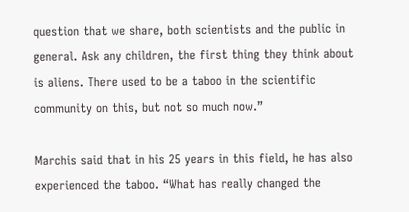question that we share, both scientists and the public in general. Ask any children, the first thing they think about is aliens. There used to be a taboo in the scientific community on this, but not so much now.”

Marchis said that in his 25 years in this field, he has also experienced the taboo. “What has really changed the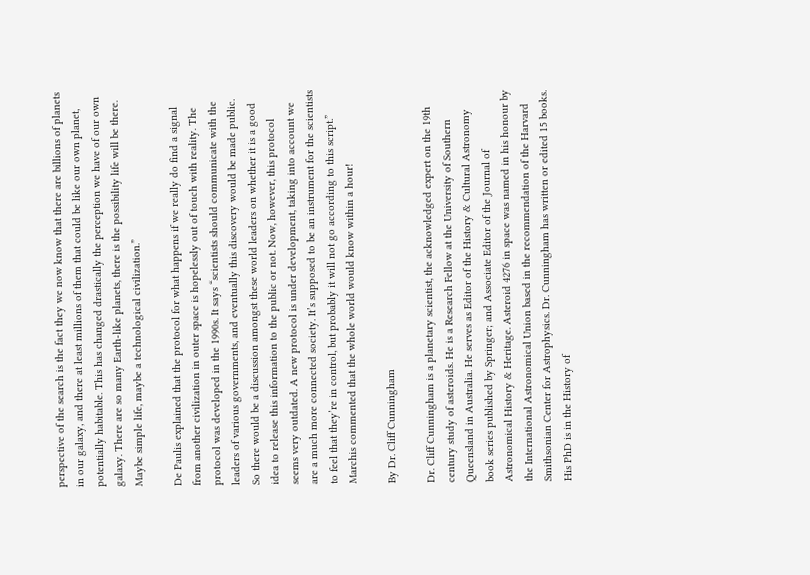perspective of the search is the fact they we now know that there are billions of planets in our galaxy, and there at least millions of them that could be like our own planet, potentially habitable. This has changed drastically the perception we have of our own galaxy. There are so many Earth-like planets, there is the possibility life will be there. Maybe simple life, maybe a technological civilization.”

De Paulis explained that the protocol for what happens if we really do find a signal from another civilization in outer space is hopelessly out of touch with reality. The protocol was developed in the 1990s. It says “scientists should communicate with the leaders of various governments, and eventually this discovery would be made public. So there would be a discussion amongst these world leaders on whether it is a good idea to release this information to the public or not. Now, however, this protocol seems very outdated. A new protocol is under development, taking into account we are a much more connected society. It’s supposed to be an instrument for the scientists to feel that they’re in control, but probably it will not go according to this script.” Marchis commented that the whole world would know within a hour!

By Dr. Cliff Cunningham

Dr. Cliff Cunningham is a planetary scientist, the acknowledged expert on the 19th century study of asteroids. He is a Research Fellow at the University of Southern Queensland in Australia. He serves as Editor of the History & Cultural Astronomy book series published by Springer; and Associate Editor of the Journal of Astronomical History & Heritage. Asteroid 4276 in space was named in his honour by the International Astronomical Union based in the recommendation of the Harvard Smithsonian Center for Astrophysics. Dr. Cunningham has written or edited 15 books. His PhD is in the History of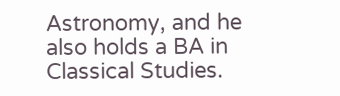Astronomy, and he also holds a BA in Classical Studies.